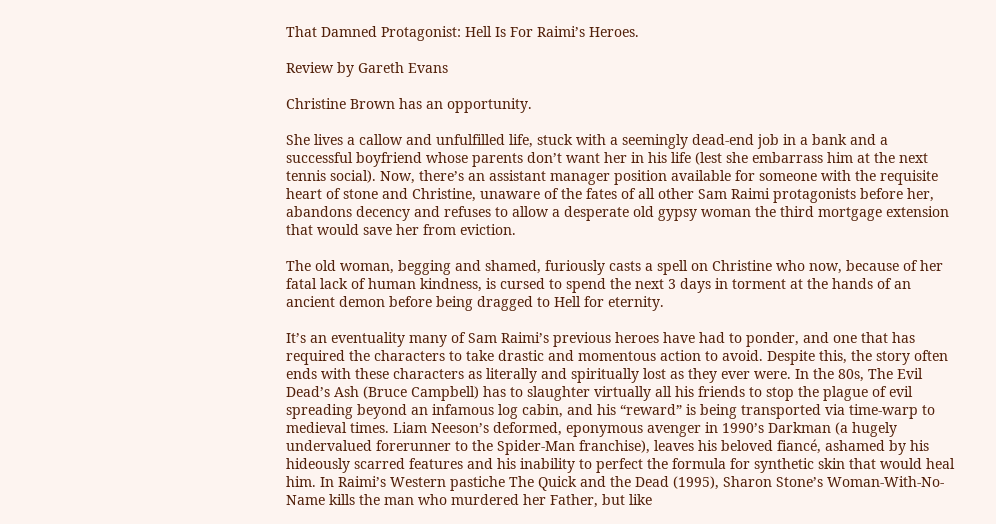That Damned Protagonist: Hell Is For Raimi’s Heroes.

Review by Gareth Evans

Christine Brown has an opportunity.

She lives a callow and unfulfilled life, stuck with a seemingly dead-end job in a bank and a successful boyfriend whose parents don’t want her in his life (lest she embarrass him at the next tennis social). Now, there’s an assistant manager position available for someone with the requisite heart of stone and Christine, unaware of the fates of all other Sam Raimi protagonists before her, abandons decency and refuses to allow a desperate old gypsy woman the third mortgage extension that would save her from eviction.

The old woman, begging and shamed, furiously casts a spell on Christine who now, because of her fatal lack of human kindness, is cursed to spend the next 3 days in torment at the hands of an ancient demon before being dragged to Hell for eternity.

It’s an eventuality many of Sam Raimi’s previous heroes have had to ponder, and one that has required the characters to take drastic and momentous action to avoid. Despite this, the story often ends with these characters as literally and spiritually lost as they ever were. In the 80s, The Evil Dead’s Ash (Bruce Campbell) has to slaughter virtually all his friends to stop the plague of evil spreading beyond an infamous log cabin, and his “reward” is being transported via time-warp to medieval times. Liam Neeson’s deformed, eponymous avenger in 1990’s Darkman (a hugely undervalued forerunner to the Spider-Man franchise), leaves his beloved fiancé, ashamed by his hideously scarred features and his inability to perfect the formula for synthetic skin that would heal him. In Raimi’s Western pastiche The Quick and the Dead (1995), Sharon Stone’s Woman-With-No-Name kills the man who murdered her Father, but like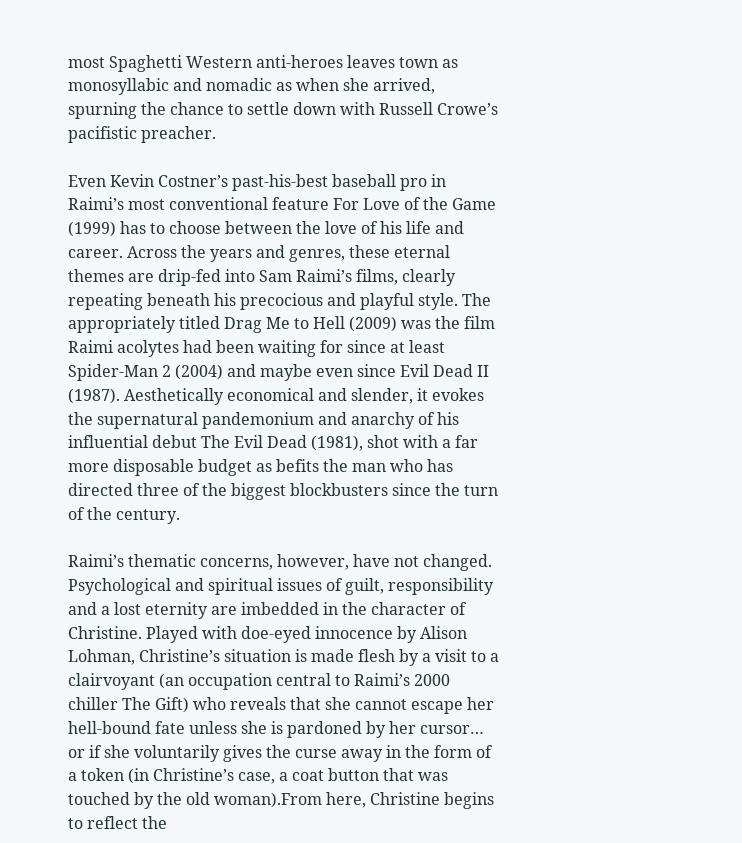most Spaghetti Western anti-heroes leaves town as monosyllabic and nomadic as when she arrived, spurning the chance to settle down with Russell Crowe’s pacifistic preacher.

Even Kevin Costner’s past-his-best baseball pro in Raimi’s most conventional feature For Love of the Game (1999) has to choose between the love of his life and career. Across the years and genres, these eternal themes are drip-fed into Sam Raimi’s films, clearly repeating beneath his precocious and playful style. The appropriately titled Drag Me to Hell (2009) was the film Raimi acolytes had been waiting for since at least Spider-Man 2 (2004) and maybe even since Evil Dead II (1987). Aesthetically economical and slender, it evokes the supernatural pandemonium and anarchy of his influential debut The Evil Dead (1981), shot with a far more disposable budget as befits the man who has directed three of the biggest blockbusters since the turn of the century.

Raimi’s thematic concerns, however, have not changed. Psychological and spiritual issues of guilt, responsibility and a lost eternity are imbedded in the character of Christine. Played with doe-eyed innocence by Alison Lohman, Christine’s situation is made flesh by a visit to a clairvoyant (an occupation central to Raimi’s 2000 chiller The Gift) who reveals that she cannot escape her hell-bound fate unless she is pardoned by her cursor… or if she voluntarily gives the curse away in the form of a token (in Christine’s case, a coat button that was touched by the old woman).From here, Christine begins to reflect the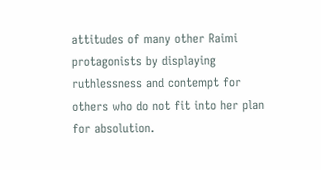attitudes of many other Raimi protagonists by displaying ruthlessness and contempt for others who do not fit into her plan for absolution.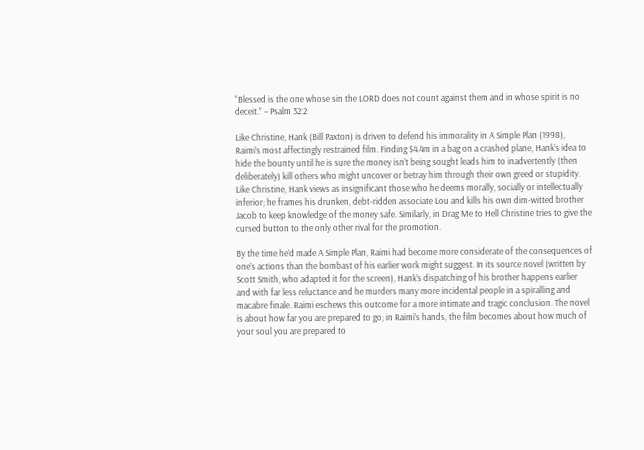“Blessed is the one whose sin the LORD does not count against them and in whose spirit is no deceit.” – Psalm 32:2

Like Christine, Hank (Bill Paxton) is driven to defend his immorality in A Simple Plan (1998), Raimi’s most affectingly restrained film. Finding $4.4m in a bag on a crashed plane, Hank’s idea to hide the bounty until he is sure the money isn’t being sought leads him to inadvertently (then deliberately) kill others who might uncover or betray him through their own greed or stupidity. Like Christine, Hank views as insignificant those who he deems morally, socially or intellectually inferior; he frames his drunken, debt-ridden associate Lou and kills his own dim-witted brother Jacob to keep knowledge of the money safe. Similarly, in Drag Me to Hell Christine tries to give the cursed button to the only other rival for the promotion.

By the time he’d made A Simple Plan, Raimi had become more considerate of the consequences of one’s actions than the bombast of his earlier work might suggest. In its source novel (written by Scott Smith, who adapted it for the screen), Hank’s dispatching of his brother happens earlier and with far less reluctance and he murders many more incidental people in a spiralling and macabre finale. Raimi eschews this outcome for a more intimate and tragic conclusion. The novel is about how far you are prepared to go; in Raimi’s hands, the film becomes about how much of your soul you are prepared to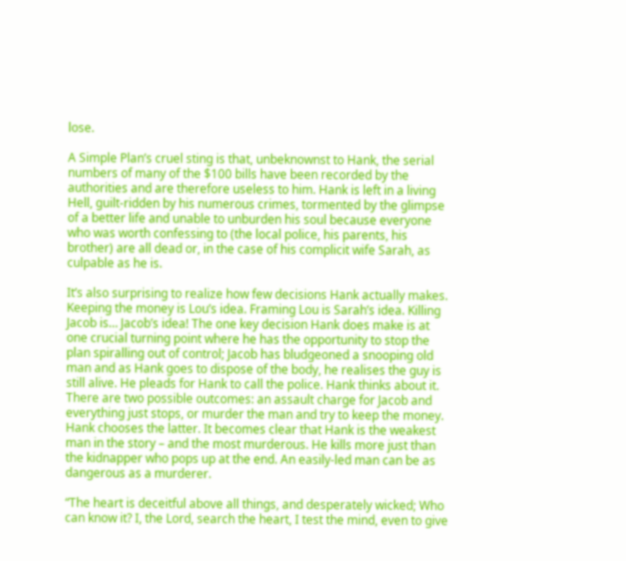lose.

A Simple Plan’s cruel sting is that, unbeknownst to Hank, the serial numbers of many of the $100 bills have been recorded by the authorities and are therefore useless to him. Hank is left in a living Hell, guilt-ridden by his numerous crimes, tormented by the glimpse of a better life and unable to unburden his soul because everyone who was worth confessing to (the local police, his parents, his brother) are all dead or, in the case of his complicit wife Sarah, as culpable as he is.

It’s also surprising to realize how few decisions Hank actually makes. Keeping the money is Lou’s idea. Framing Lou is Sarah’s idea. Killing Jacob is… Jacob’s idea! The one key decision Hank does make is at one crucial turning point where he has the opportunity to stop the plan spiralling out of control; Jacob has bludgeoned a snooping old man and as Hank goes to dispose of the body, he realises the guy is still alive. He pleads for Hank to call the police. Hank thinks about it. There are two possible outcomes: an assault charge for Jacob and everything just stops, or murder the man and try to keep the money. Hank chooses the latter. It becomes clear that Hank is the weakest man in the story – and the most murderous. He kills more just than the kidnapper who pops up at the end. An easily-led man can be as dangerous as a murderer.

“The heart is deceitful above all things, and desperately wicked; Who can know it? I, the Lord, search the heart, I test the mind, even to give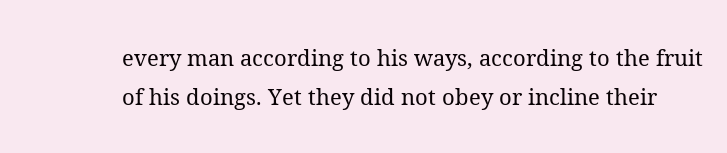every man according to his ways, according to the fruit of his doings. Yet they did not obey or incline their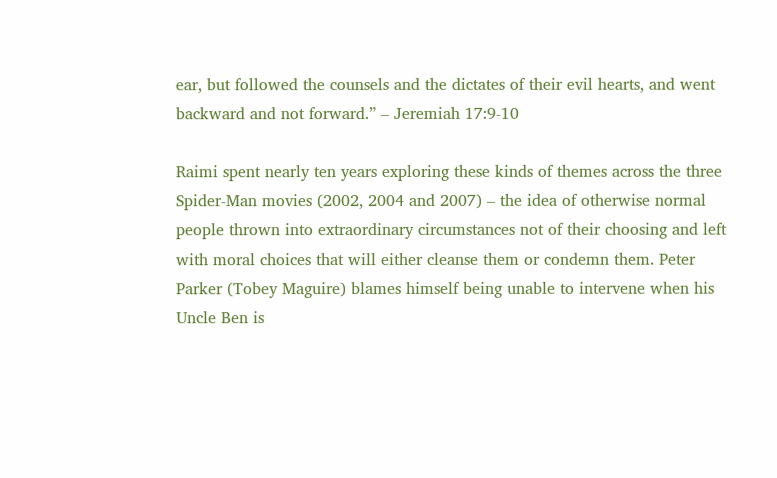ear, but followed the counsels and the dictates of their evil hearts, and went backward and not forward.” – Jeremiah 17:9-10

Raimi spent nearly ten years exploring these kinds of themes across the three Spider-Man movies (2002, 2004 and 2007) – the idea of otherwise normal people thrown into extraordinary circumstances not of their choosing and left with moral choices that will either cleanse them or condemn them. Peter Parker (Tobey Maguire) blames himself being unable to intervene when his Uncle Ben is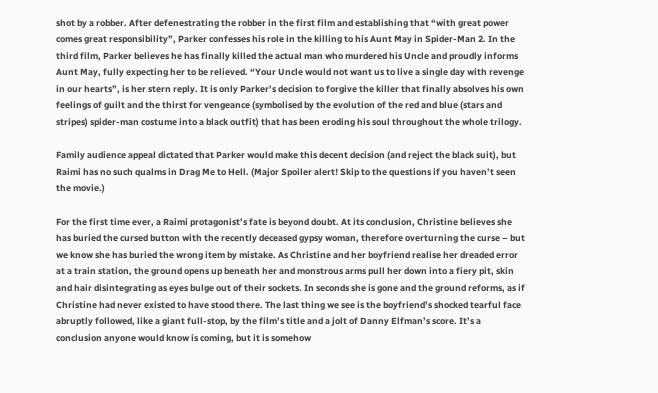shot by a robber. After defenestrating the robber in the first film and establishing that “with great power comes great responsibility”, Parker confesses his role in the killing to his Aunt May in Spider-Man 2. In the third film, Parker believes he has finally killed the actual man who murdered his Uncle and proudly informs Aunt May, fully expecting her to be relieved. “Your Uncle would not want us to live a single day with revenge in our hearts”, is her stern reply. It is only Parker’s decision to forgive the killer that finally absolves his own feelings of guilt and the thirst for vengeance (symbolised by the evolution of the red and blue (stars and stripes) spider-man costume into a black outfit) that has been eroding his soul throughout the whole trilogy.

Family audience appeal dictated that Parker would make this decent decision (and reject the black suit), but Raimi has no such qualms in Drag Me to Hell. (Major Spoiler alert! Skip to the questions if you haven’t seen the movie.)

For the first time ever, a Raimi protagonist’s fate is beyond doubt. At its conclusion, Christine believes she has buried the cursed button with the recently deceased gypsy woman, therefore overturning the curse – but we know she has buried the wrong item by mistake. As Christine and her boyfriend realise her dreaded error at a train station, the ground opens up beneath her and monstrous arms pull her down into a fiery pit, skin and hair disintegrating as eyes bulge out of their sockets. In seconds she is gone and the ground reforms, as if Christine had never existed to have stood there. The last thing we see is the boyfriend’s shocked tearful face abruptly followed, like a giant full-stop, by the film’s title and a jolt of Danny Elfman’s score. It’s a conclusion anyone would know is coming, but it is somehow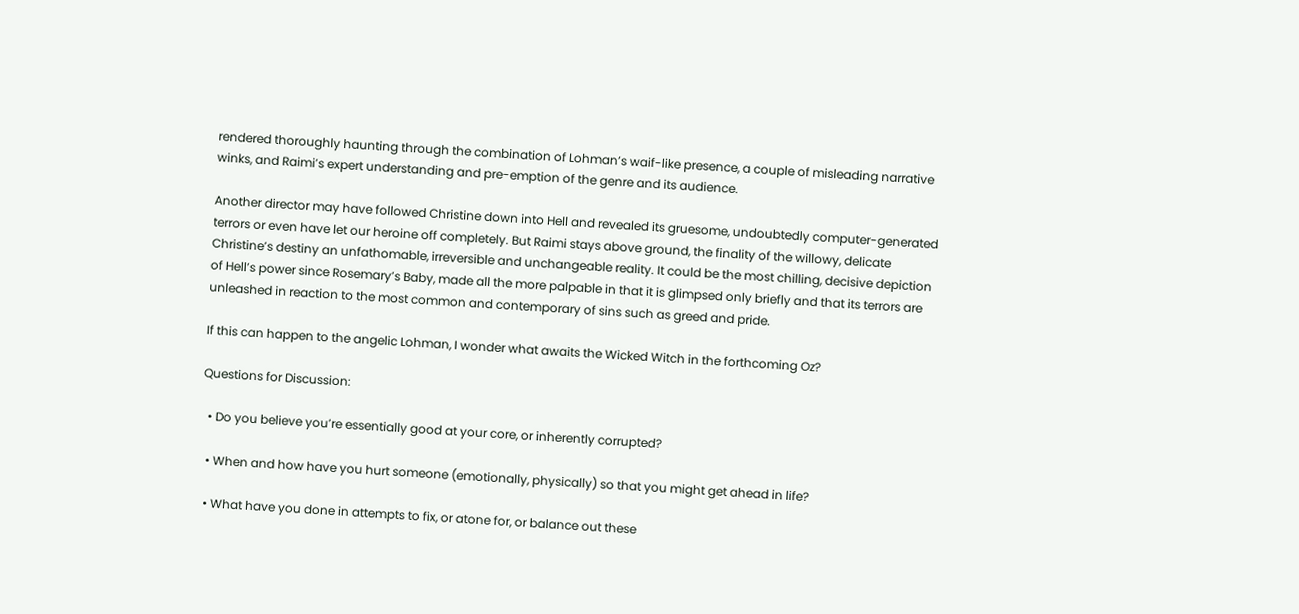rendered thoroughly haunting through the combination of Lohman’s waif-like presence, a couple of misleading narrative winks, and Raimi’s expert understanding and pre-emption of the genre and its audience.

Another director may have followed Christine down into Hell and revealed its gruesome, undoubtedly computer-generated terrors or even have let our heroine off completely. But Raimi stays above ground, the finality of the willowy, delicate Christine’s destiny an unfathomable, irreversible and unchangeable reality. It could be the most chilling, decisive depiction of Hell’s power since Rosemary’s Baby, made all the more palpable in that it is glimpsed only briefly and that its terrors are unleashed in reaction to the most common and contemporary of sins such as greed and pride.

If this can happen to the angelic Lohman, I wonder what awaits the Wicked Witch in the forthcoming Oz?

Questions for Discussion:

  • Do you believe you’re essentially good at your core, or inherently corrupted?

  • When and how have you hurt someone (emotionally, physically) so that you might get ahead in life?

  • What have you done in attempts to fix, or atone for, or balance out these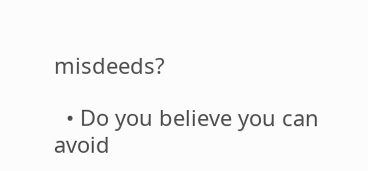misdeeds?

  • Do you believe you can avoid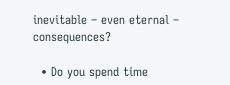inevitable – even eternal – consequences?

  • Do you spend time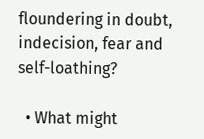floundering in doubt, indecision, fear and self-loathing?

  • What might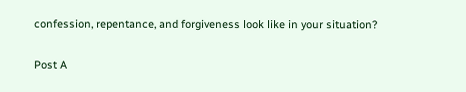confession, repentance, and forgiveness look like in your situation?

Post A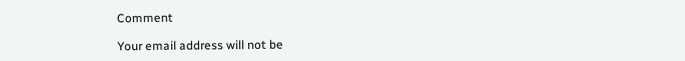Comment

Your email address will not be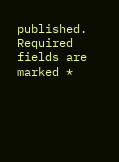published. Required fields are marked *